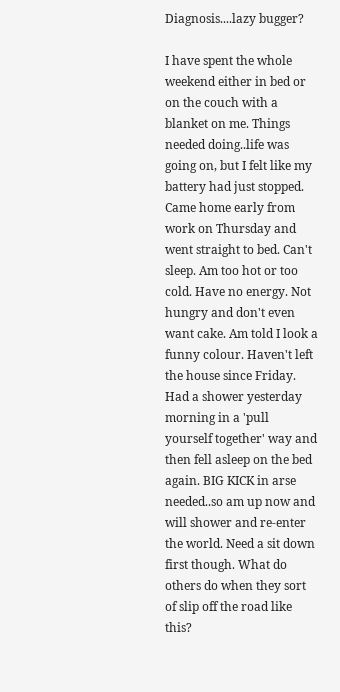Diagnosis....lazy bugger?

I have spent the whole weekend either in bed or on the couch with a blanket on me. Things needed doing..life was going on, but I felt like my battery had just stopped. Came home early from work on Thursday and went straight to bed. Can't sleep. Am too hot or too cold. Have no energy. Not hungry and don't even want cake. Am told I look a funny colour. Haven't left the house since Friday. Had a shower yesterday morning in a 'pull yourself together' way and then fell asleep on the bed again. BIG KICK in arse needed..so am up now and will shower and re-enter the world. Need a sit down first though. What do others do when they sort of slip off the road like this?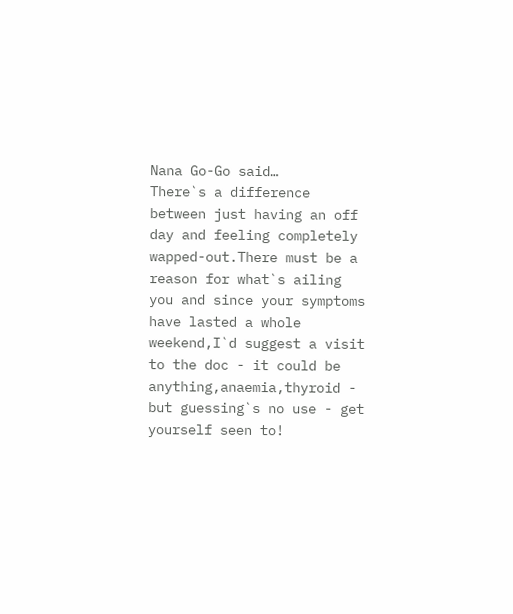Nana Go-Go said…
There`s a difference between just having an off day and feeling completely wapped-out.There must be a reason for what`s ailing you and since your symptoms have lasted a whole weekend,I`d suggest a visit to the doc - it could be anything,anaemia,thyroid - but guessing`s no use - get yourself seen to!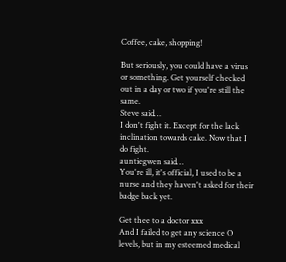Coffee, cake, shopping!

But seriously, you could have a virus or something. Get yourself checked out in a day or two if you're still the same.
Steve said…
I don't fight it. Except for the lack inclination towards cake. Now that I do fight.
auntiegwen said…
You're ill, it's official, I used to be a nurse and they haven't asked for their badge back yet.

Get thee to a doctor xxx
And I failed to get any science O levels, but in my esteemed medical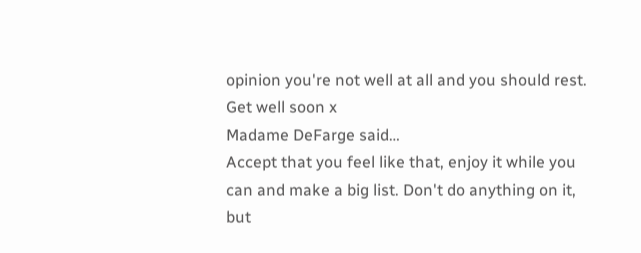opinion you're not well at all and you should rest. Get well soon x
Madame DeFarge said…
Accept that you feel like that, enjoy it while you can and make a big list. Don't do anything on it, but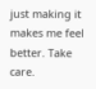just making it makes me feel better. Take care.